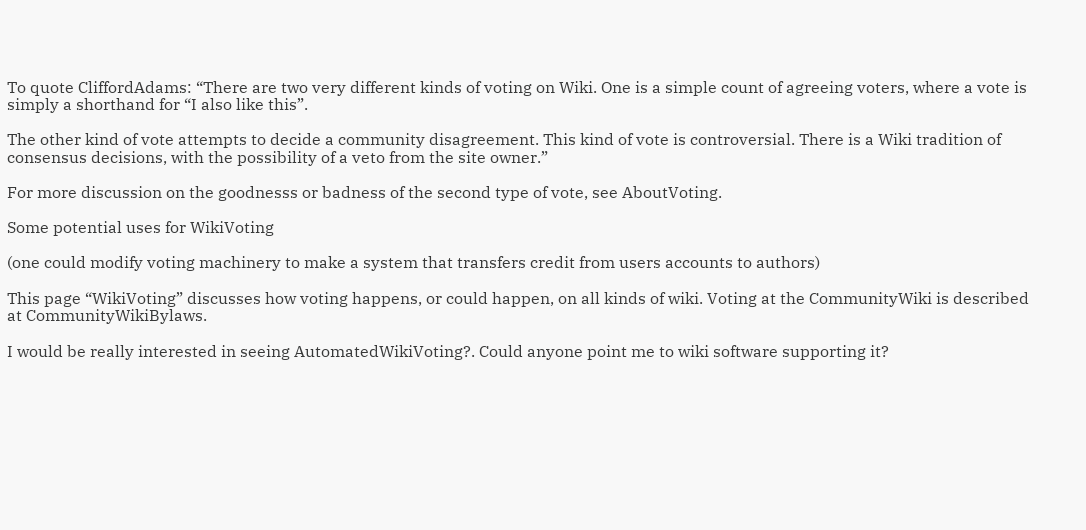To quote CliffordAdams: “There are two very different kinds of voting on Wiki. One is a simple count of agreeing voters, where a vote is simply a shorthand for “I also like this”.

The other kind of vote attempts to decide a community disagreement. This kind of vote is controversial. There is a Wiki tradition of consensus decisions, with the possibility of a veto from the site owner.”

For more discussion on the goodnesss or badness of the second type of vote, see AboutVoting.

Some potential uses for WikiVoting

(one could modify voting machinery to make a system that transfers credit from users accounts to authors)

This page “WikiVoting” discusses how voting happens, or could happen, on all kinds of wiki. Voting at the CommunityWiki is described at CommunityWikiBylaws.

I would be really interested in seeing AutomatedWikiVoting?. Could anyone point me to wiki software supporting it?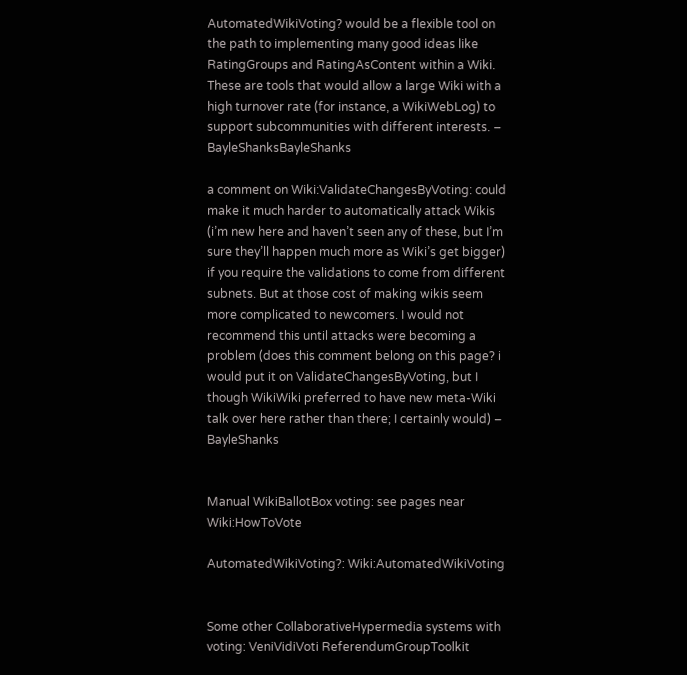AutomatedWikiVoting? would be a flexible tool on the path to implementing many good ideas like RatingGroups and RatingAsContent within a Wiki. These are tools that would allow a large Wiki with a high turnover rate (for instance, a WikiWebLog) to support subcommunities with different interests. – BayleShanksBayleShanks

a comment on Wiki:ValidateChangesByVoting: could make it much harder to automatically attack Wikis (i’m new here and haven’t seen any of these, but I’m sure they’ll happen much more as Wiki’s get bigger) if you require the validations to come from different subnets. But at those cost of making wikis seem more complicated to newcomers. I would not recommend this until attacks were becoming a problem (does this comment belong on this page? i would put it on ValidateChangesByVoting, but I though WikiWiki preferred to have new meta-Wiki talk over here rather than there; I certainly would) – BayleShanks


Manual WikiBallotBox voting: see pages near Wiki:HowToVote

AutomatedWikiVoting?: Wiki:AutomatedWikiVoting


Some other CollaborativeHypermedia systems with voting: VeniVidiVoti ReferendumGroupToolkit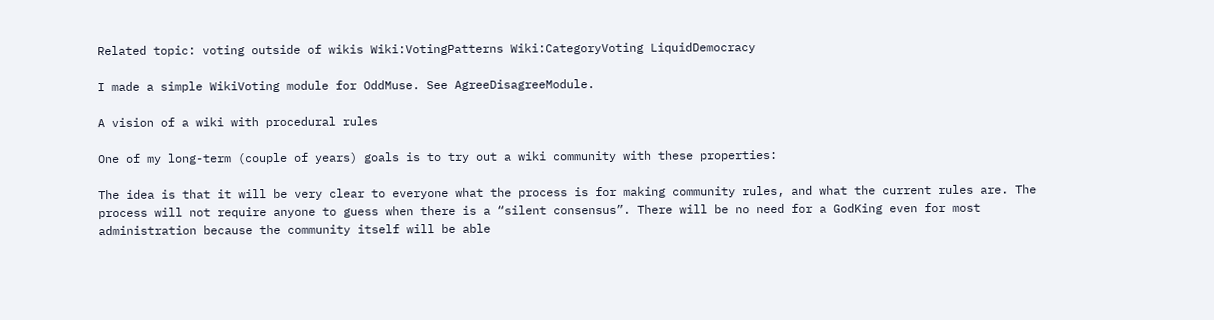Related topic: voting outside of wikis Wiki:VotingPatterns Wiki:CategoryVoting LiquidDemocracy

I made a simple WikiVoting module for OddMuse. See AgreeDisagreeModule.

A vision of a wiki with procedural rules

One of my long-term (couple of years) goals is to try out a wiki community with these properties:

The idea is that it will be very clear to everyone what the process is for making community rules, and what the current rules are. The process will not require anyone to guess when there is a “silent consensus”. There will be no need for a GodKing even for most administration because the community itself will be able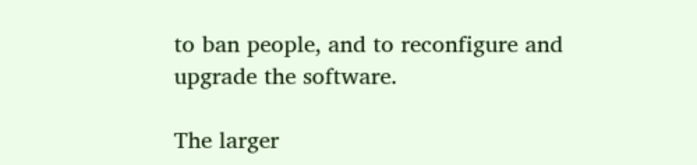to ban people, and to reconfigure and upgrade the software.

The larger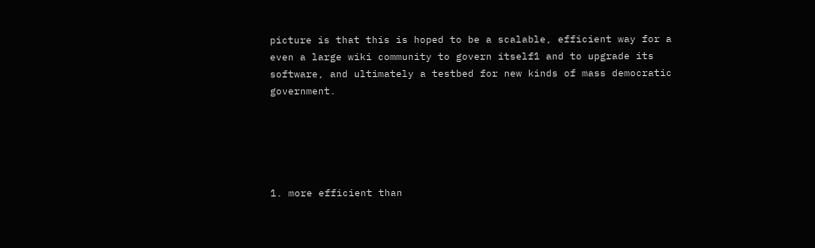picture is that this is hoped to be a scalable, efficient way for a even a large wiki community to govern itself1 and to upgrade its software, and ultimately a testbed for new kinds of mass democratic government.





1. more efficient than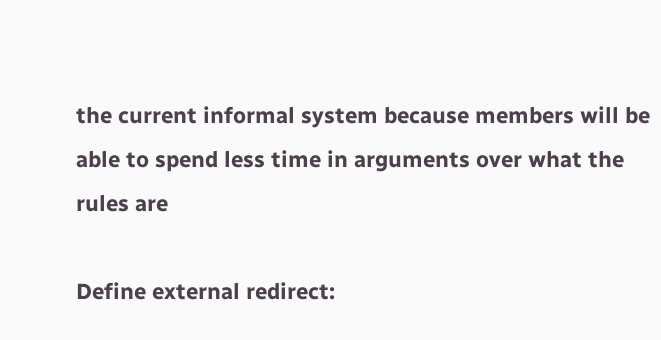the current informal system because members will be able to spend less time in arguments over what the rules are

Define external redirect: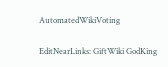AutomatedWikiVoting

EditNearLinks: GiftWiki GodKing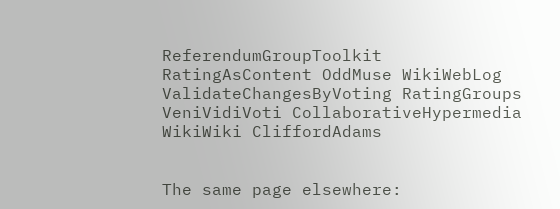ReferendumGroupToolkit RatingAsContent OddMuse WikiWebLog ValidateChangesByVoting RatingGroups VeniVidiVoti CollaborativeHypermedia WikiWiki CliffordAdams


The same page elsewhere: